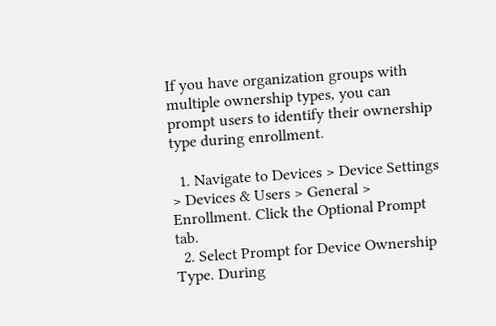If you have organization groups with multiple ownership types, you can prompt users to identify their ownership type during enrollment.

  1. Navigate to Devices > Device Settings > Devices & Users > General > Enrollment. Click the Optional Prompt tab.
  2. Select Prompt for Device Ownership Type. During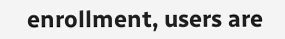enrollment, users are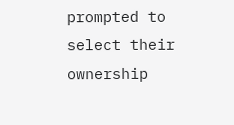prompted to select their ownership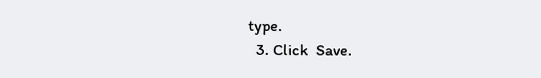type.
  3. Click  Save.